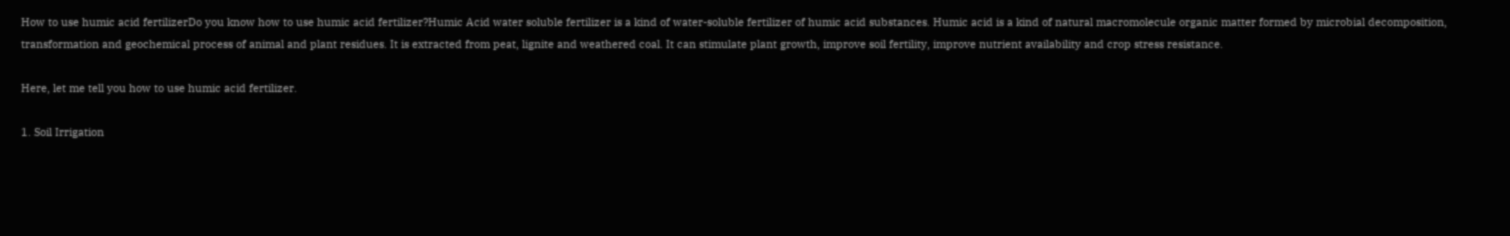How to use humic acid fertilizerDo you know how to use humic acid fertilizer?Humic Acid water soluble fertilizer is a kind of water-soluble fertilizer of humic acid substances. Humic acid is a kind of natural macromolecule organic matter formed by microbial decomposition, transformation and geochemical process of animal and plant residues. It is extracted from peat, lignite and weathered coal. It can stimulate plant growth, improve soil fertility, improve nutrient availability and crop stress resistance.

Here, let me tell you how to use humic acid fertilizer.

1. Soil Irrigation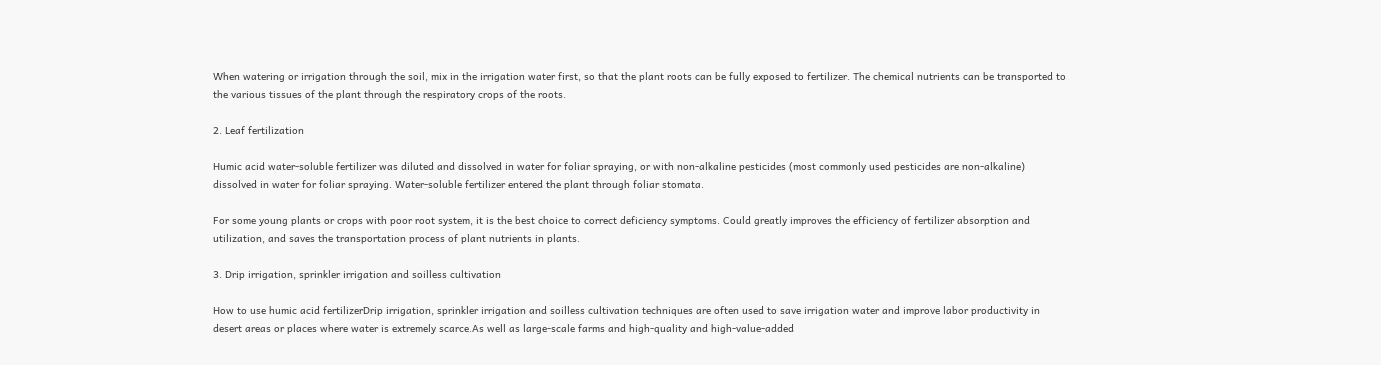When watering or irrigation through the soil, mix in the irrigation water first, so that the plant roots can be fully exposed to fertilizer. The chemical nutrients can be transported to the various tissues of the plant through the respiratory crops of the roots.

2. Leaf fertilization

Humic acid water-soluble fertilizer was diluted and dissolved in water for foliar spraying, or with non-alkaline pesticides (most commonly used pesticides are non-alkaline) dissolved in water for foliar spraying. Water-soluble fertilizer entered the plant through foliar stomata.

For some young plants or crops with poor root system, it is the best choice to correct deficiency symptoms. Could greatly improves the efficiency of fertilizer absorption and utilization, and saves the transportation process of plant nutrients in plants.

3. Drip irrigation, sprinkler irrigation and soilless cultivation

How to use humic acid fertilizerDrip irrigation, sprinkler irrigation and soilless cultivation techniques are often used to save irrigation water and improve labor productivity in desert areas or places where water is extremely scarce.As well as large-scale farms and high-quality and high-value-added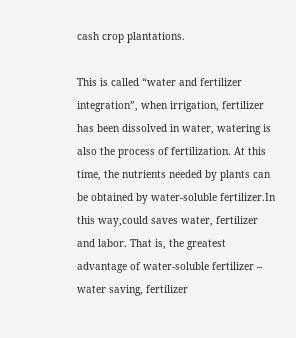cash crop plantations.

This is called “water and fertilizer integration”, when irrigation, fertilizer has been dissolved in water, watering is also the process of fertilization. At this time, the nutrients needed by plants can be obtained by water-soluble fertilizer.In this way,could saves water, fertilizer and labor. That is, the greatest advantage of water-soluble fertilizer – water saving, fertilizer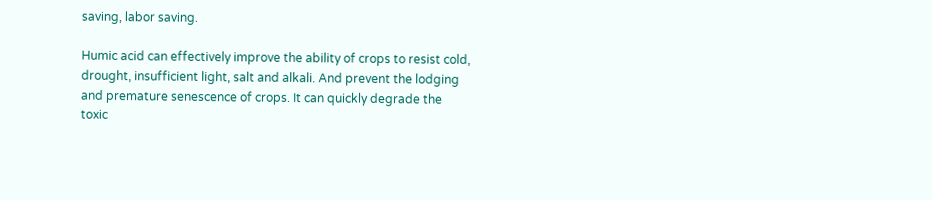saving, labor saving.

Humic acid can effectively improve the ability of crops to resist cold, drought, insufficient light, salt and alkali. And prevent the lodging and premature senescence of crops. It can quickly degrade the toxic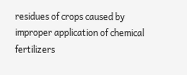residues of crops caused by improper application of chemical fertilizers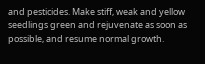and pesticides. Make stiff, weak and yellow seedlings green and rejuvenate as soon as possible, and resume normal growth.